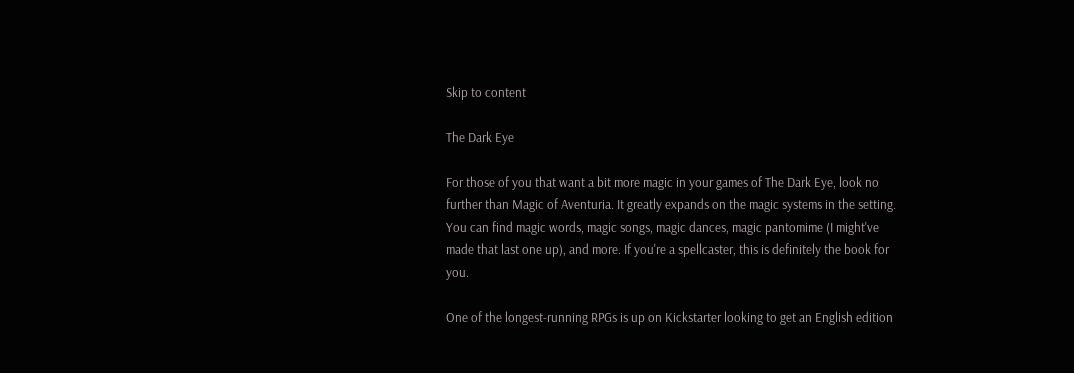Skip to content

The Dark Eye

For those of you that want a bit more magic in your games of The Dark Eye, look no further than Magic of Aventuria. It greatly expands on the magic systems in the setting. You can find magic words, magic songs, magic dances, magic pantomime (I might've made that last one up), and more. If you're a spellcaster, this is definitely the book for you.

One of the longest-running RPGs is up on Kickstarter looking to get an English edition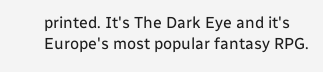printed. It's The Dark Eye and it's Europe's most popular fantasy RPG.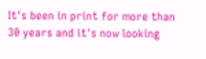It's been in print for more than 30 years and it's now looking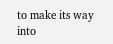to make its way into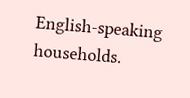English-speaking households.